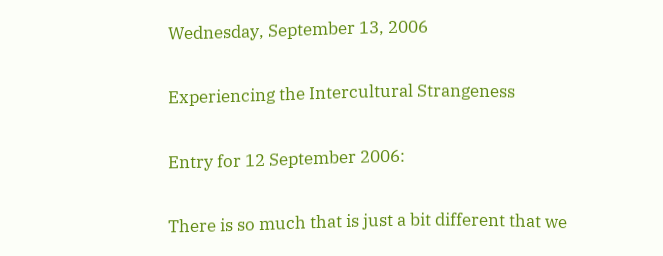Wednesday, September 13, 2006

Experiencing the Intercultural Strangeness

Entry for 12 September 2006:

There is so much that is just a bit different that we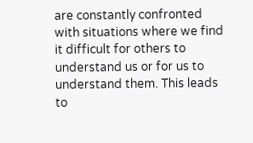are constantly confronted with situations where we find it difficult for others to understand us or for us to understand them. This leads to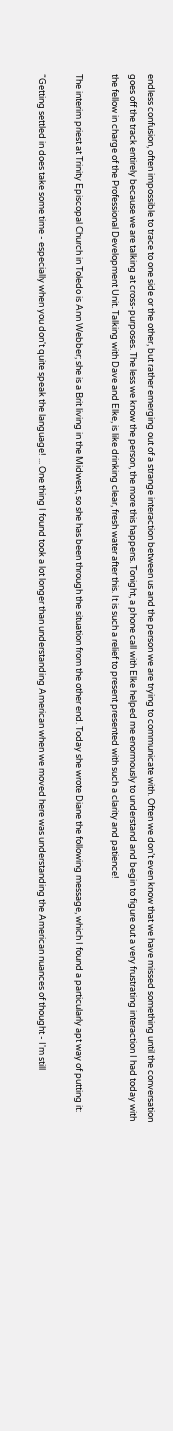endless confusion, often impossible to trace to one side or the other, but rather emerging out of a strange interaction between us and the person we are trying to communicate with. Often we don’t even know that we have missed something until the conversation goes off the track entirely because we are talking at cross-purposes. The less we know the person, the more this happens. Tonight, a phone call with Elke helped me enormously to understand and begin to figure out a very frustrating interaction I had today with the fellow in charge of the Professional Development Unit. Talking with Dave and Elke, is like drinking clear, fresh water after this. It is such a relief to present presented with such a clarity and patience!

The interim priest at Trinity Episcopal Church in Toledo is Ann Webber; she is a Brit living in the Midwest, so she has been through the situation from the other end. Today she wrote Diane the following message, which I found a particularly apt way of putting it:

“Getting settled in does take some time - especially when you don't quite speak the language! ... One thing I found took a lot longer than understanding American when we moved here was understanding the American nuances of thought - I'm still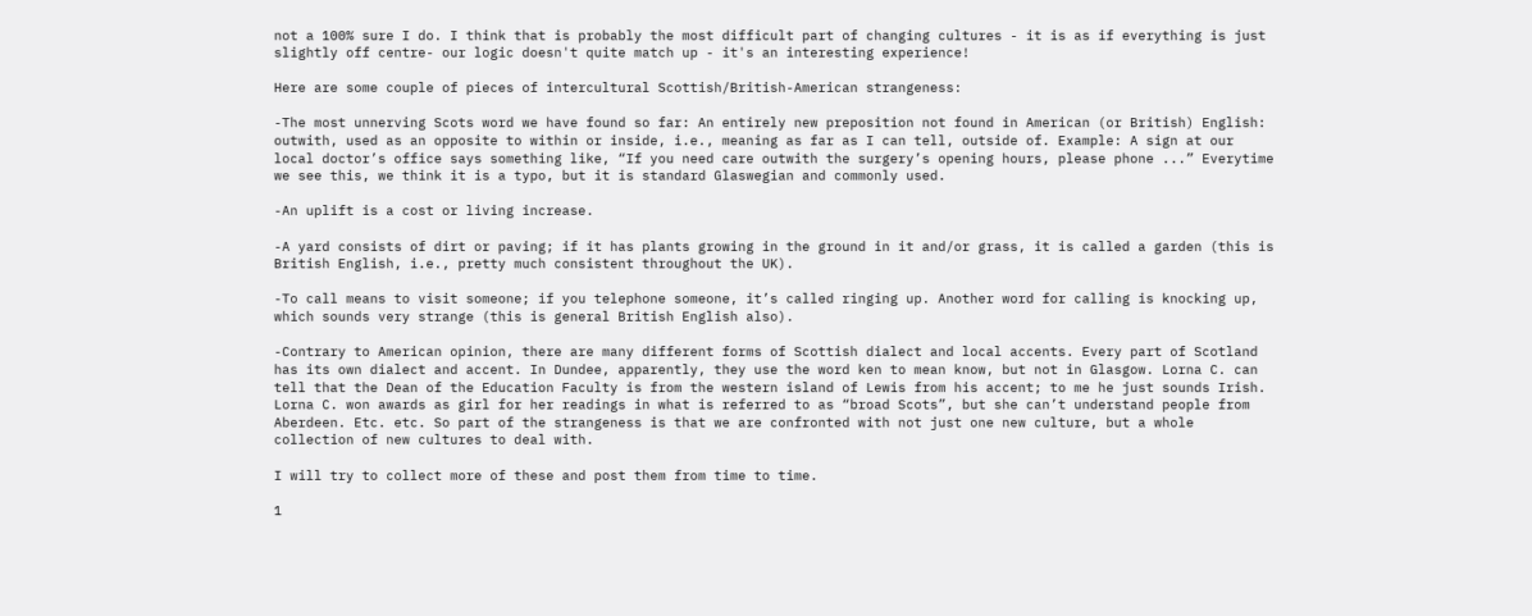not a 100% sure I do. I think that is probably the most difficult part of changing cultures - it is as if everything is just slightly off centre- our logic doesn't quite match up - it's an interesting experience!

Here are some couple of pieces of intercultural Scottish/British-American strangeness:

-The most unnerving Scots word we have found so far: An entirely new preposition not found in American (or British) English: outwith, used as an opposite to within or inside, i.e., meaning as far as I can tell, outside of. Example: A sign at our local doctor’s office says something like, “If you need care outwith the surgery’s opening hours, please phone ...” Everytime we see this, we think it is a typo, but it is standard Glaswegian and commonly used.

-An uplift is a cost or living increase.

-A yard consists of dirt or paving; if it has plants growing in the ground in it and/or grass, it is called a garden (this is British English, i.e., pretty much consistent throughout the UK).

-To call means to visit someone; if you telephone someone, it’s called ringing up. Another word for calling is knocking up, which sounds very strange (this is general British English also).

-Contrary to American opinion, there are many different forms of Scottish dialect and local accents. Every part of Scotland has its own dialect and accent. In Dundee, apparently, they use the word ken to mean know, but not in Glasgow. Lorna C. can tell that the Dean of the Education Faculty is from the western island of Lewis from his accent; to me he just sounds Irish. Lorna C. won awards as girl for her readings in what is referred to as “broad Scots”, but she can’t understand people from Aberdeen. Etc. etc. So part of the strangeness is that we are confronted with not just one new culture, but a whole collection of new cultures to deal with.

I will try to collect more of these and post them from time to time.

1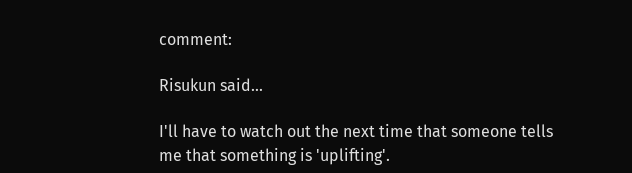comment:

Risukun said...

I'll have to watch out the next time that someone tells me that something is 'uplifting'.